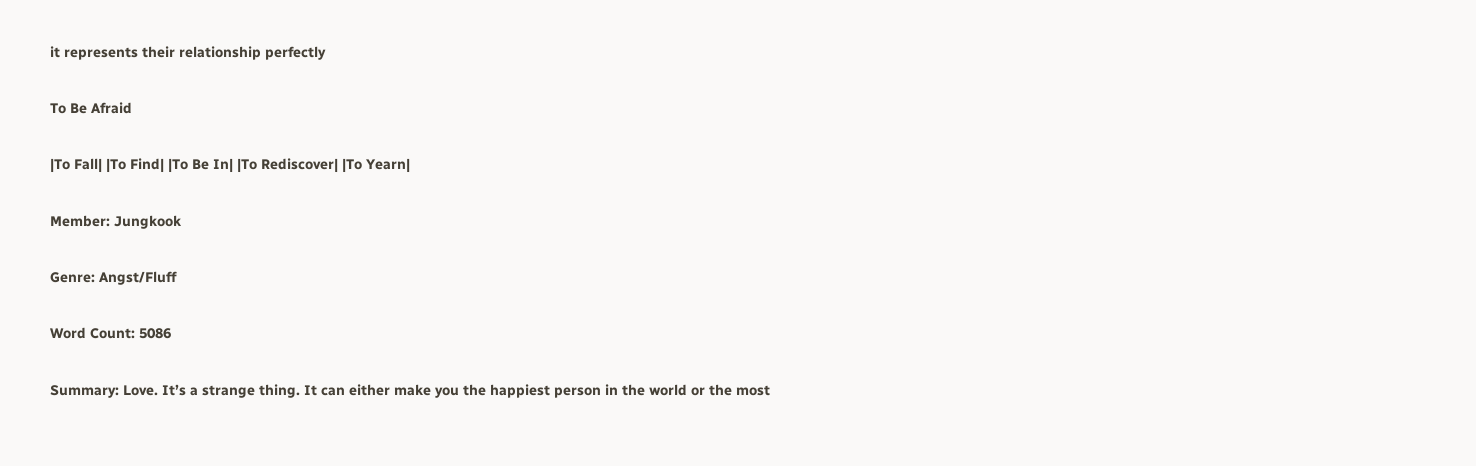it represents their relationship perfectly

To Be Afraid

|To Fall| |To Find| |To Be In| |To Rediscover| |To Yearn|

Member: Jungkook

Genre: Angst/Fluff

Word Count: 5086

Summary: Love. It’s a strange thing. It can either make you the happiest person in the world or the most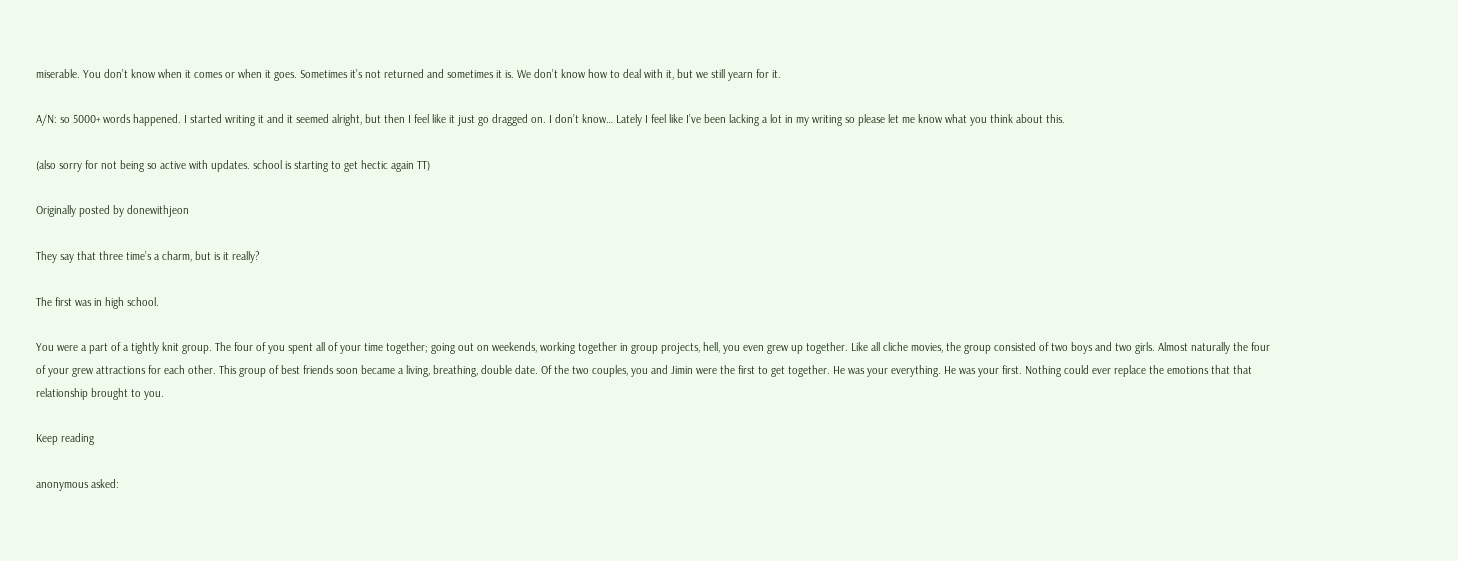miserable. You don’t know when it comes or when it goes. Sometimes it’s not returned and sometimes it is. We don’t know how to deal with it, but we still yearn for it.

A/N: so 5000+ words happened. I started writing it and it seemed alright, but then I feel like it just go dragged on. I don’t know… Lately I feel like I’ve been lacking a lot in my writing so please let me know what you think about this.

(also sorry for not being so active with updates. school is starting to get hectic again TT)

Originally posted by donewithjeon

They say that three time’s a charm, but is it really?

The first was in high school.

You were a part of a tightly knit group. The four of you spent all of your time together; going out on weekends, working together in group projects, hell, you even grew up together. Like all cliche movies, the group consisted of two boys and two girls. Almost naturally the four of your grew attractions for each other. This group of best friends soon became a living, breathing, double date. Of the two couples, you and Jimin were the first to get together. He was your everything. He was your first. Nothing could ever replace the emotions that that relationship brought to you.

Keep reading

anonymous asked: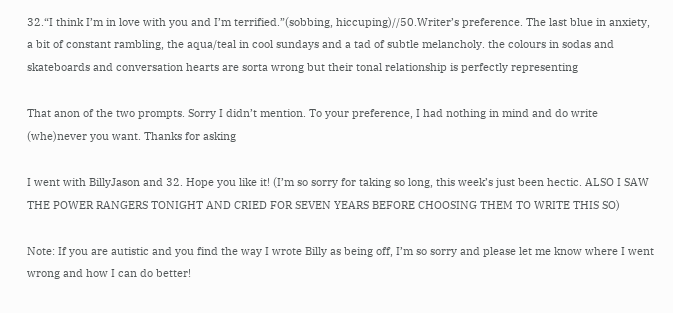32.“I think I’m in love with you and I’m terrified.”(sobbing, hiccuping)//50.Writer’s preference. The last blue in anxiety, a bit of constant rambling, the aqua/teal in cool sundays and a tad of subtle melancholy. the colours in sodas and skateboards and conversation hearts are sorta wrong but their tonal relationship is perfectly representing

That anon of the two prompts. Sorry I didn’t mention. To your preference, I had nothing in mind and do write (whe)never you want. Thanks for asking

I went with BillyJason and 32. Hope you like it! (I’m so sorry for taking so long, this week’s just been hectic. ALSO I SAW THE POWER RANGERS TONIGHT AND CRIED FOR SEVEN YEARS BEFORE CHOOSING THEM TO WRITE THIS SO)

Note: If you are autistic and you find the way I wrote Billy as being off, I’m so sorry and please let me know where I went wrong and how I can do better!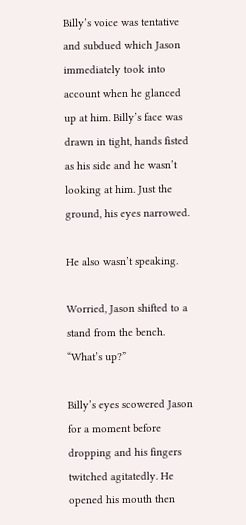Billy’s voice was tentative and subdued which Jason immediately took into account when he glanced up at him. Billy’s face was drawn in tight, hands fisted as his side and he wasn’t looking at him. Just the ground, his eyes narrowed.

He also wasn’t speaking.

Worried, Jason shifted to a stand from the bench. “What’s up?”

Billy’s eyes scowered Jason for a moment before dropping and his fingers twitched agitatedly. He opened his mouth then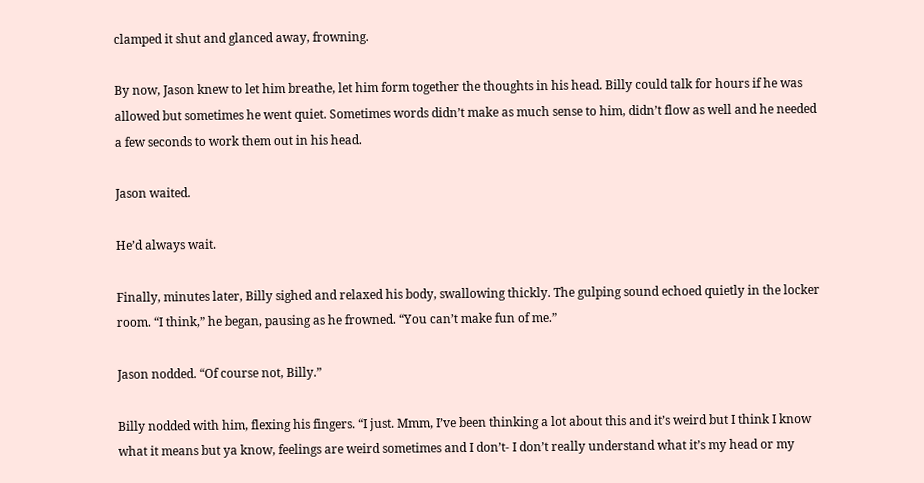clamped it shut and glanced away, frowning.

By now, Jason knew to let him breathe, let him form together the thoughts in his head. Billy could talk for hours if he was allowed but sometimes he went quiet. Sometimes words didn’t make as much sense to him, didn’t flow as well and he needed a few seconds to work them out in his head.

Jason waited.

He’d always wait.

Finally, minutes later, Billy sighed and relaxed his body, swallowing thickly. The gulping sound echoed quietly in the locker room. “I think,” he began, pausing as he frowned. “You can’t make fun of me.”

Jason nodded. “Of course not, Billy.”

Billy nodded with him, flexing his fingers. “I just. Mmm, I’ve been thinking a lot about this and it’s weird but I think I know what it means but ya know, feelings are weird sometimes and I don’t- I don’t really understand what it’s my head or my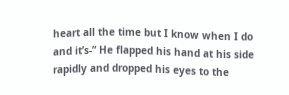heart all the time but I know when I do and it’s-” He flapped his hand at his side rapidly and dropped his eyes to the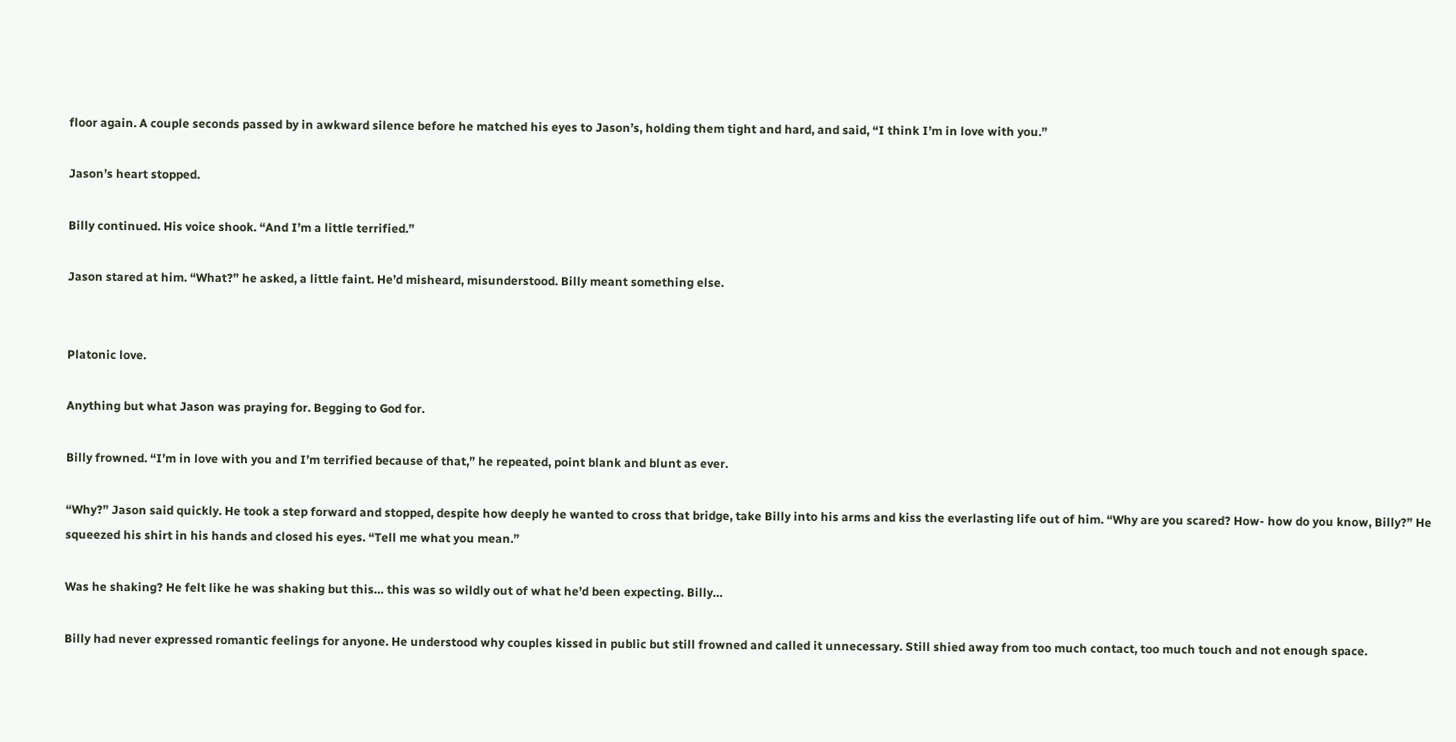floor again. A couple seconds passed by in awkward silence before he matched his eyes to Jason’s, holding them tight and hard, and said, “I think I’m in love with you.”

Jason’s heart stopped.

Billy continued. His voice shook. “And I’m a little terrified.”

Jason stared at him. “What?” he asked, a little faint. He’d misheard, misunderstood. Billy meant something else.


Platonic love.

Anything but what Jason was praying for. Begging to God for.

Billy frowned. “I’m in love with you and I’m terrified because of that,” he repeated, point blank and blunt as ever.

“Why?” Jason said quickly. He took a step forward and stopped, despite how deeply he wanted to cross that bridge, take Billy into his arms and kiss the everlasting life out of him. “Why are you scared? How- how do you know, Billy?” He squeezed his shirt in his hands and closed his eyes. “Tell me what you mean.”

Was he shaking? He felt like he was shaking but this… this was so wildly out of what he’d been expecting. Billy…

Billy had never expressed romantic feelings for anyone. He understood why couples kissed in public but still frowned and called it unnecessary. Still shied away from too much contact, too much touch and not enough space.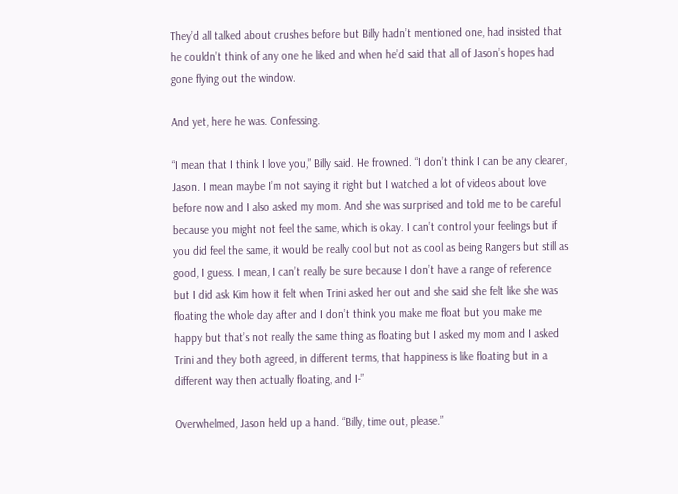They’d all talked about crushes before but Billy hadn’t mentioned one, had insisted that he couldn’t think of any one he liked and when he’d said that all of Jason’s hopes had gone flying out the window.

And yet, here he was. Confessing.

“I mean that I think I love you,” Billy said. He frowned. “I don’t think I can be any clearer, Jason. I mean maybe I’m not saying it right but I watched a lot of videos about love before now and I also asked my mom. And she was surprised and told me to be careful because you might not feel the same, which is okay. I can’t control your feelings but if you did feel the same, it would be really cool but not as cool as being Rangers but still as good, I guess. I mean, I can’t really be sure because I don’t have a range of reference but I did ask Kim how it felt when Trini asked her out and she said she felt like she was floating the whole day after and I don’t think you make me float but you make me happy but that’s not really the same thing as floating but I asked my mom and I asked Trini and they both agreed, in different terms, that happiness is like floating but in a different way then actually floating, and I-”

Overwhelmed, Jason held up a hand. “Billy, time out, please.”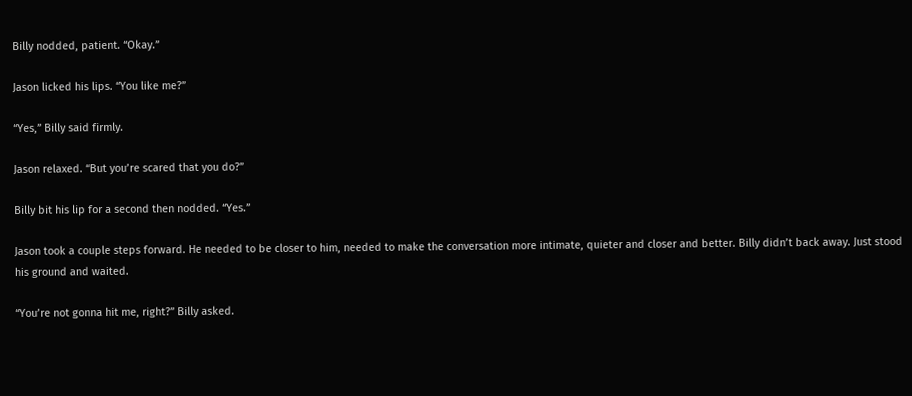Billy nodded, patient. “Okay.”

Jason licked his lips. “You like me?”

“Yes,” Billy said firmly.

Jason relaxed. “But you’re scared that you do?”

Billy bit his lip for a second then nodded. “Yes.”

Jason took a couple steps forward. He needed to be closer to him, needed to make the conversation more intimate, quieter and closer and better. Billy didn’t back away. Just stood his ground and waited.

“You’re not gonna hit me, right?” Billy asked.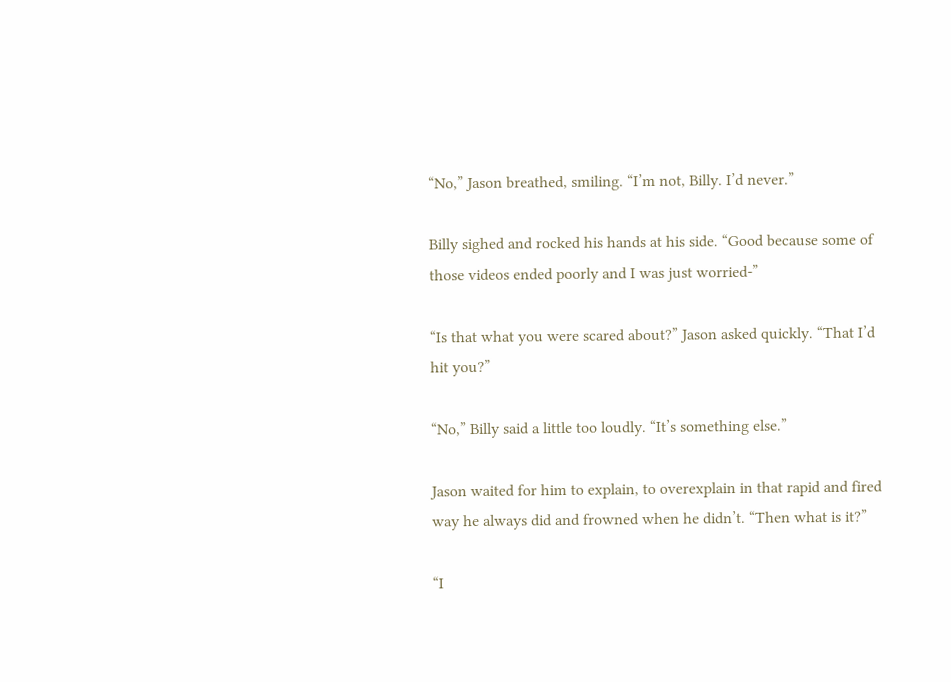“No,” Jason breathed, smiling. “I’m not, Billy. I’d never.”

Billy sighed and rocked his hands at his side. “Good because some of those videos ended poorly and I was just worried-”

“Is that what you were scared about?” Jason asked quickly. “That I’d hit you?”

“No,” Billy said a little too loudly. “It’s something else.”

Jason waited for him to explain, to overexplain in that rapid and fired way he always did and frowned when he didn’t. “Then what is it?”

“I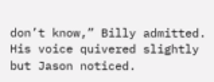don’t know,” Billy admitted. His voice quivered slightly but Jason noticed.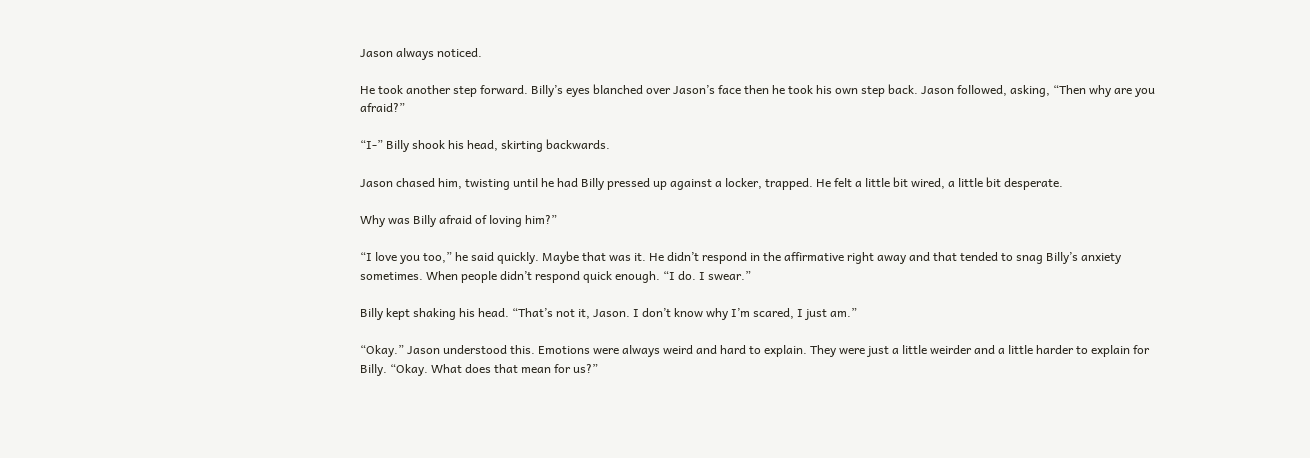Jason always noticed.

He took another step forward. Billy’s eyes blanched over Jason’s face then he took his own step back. Jason followed, asking, “Then why are you afraid?”

“I-” Billy shook his head, skirting backwards.

Jason chased him, twisting until he had Billy pressed up against a locker, trapped. He felt a little bit wired, a little bit desperate.

Why was Billy afraid of loving him?”

“I love you too,” he said quickly. Maybe that was it. He didn’t respond in the affirmative right away and that tended to snag Billy’s anxiety sometimes. When people didn’t respond quick enough. “I do. I swear.”

Billy kept shaking his head. “That’s not it, Jason. I don’t know why I’m scared, I just am.”

“Okay.” Jason understood this. Emotions were always weird and hard to explain. They were just a little weirder and a little harder to explain for Billy. “Okay. What does that mean for us?”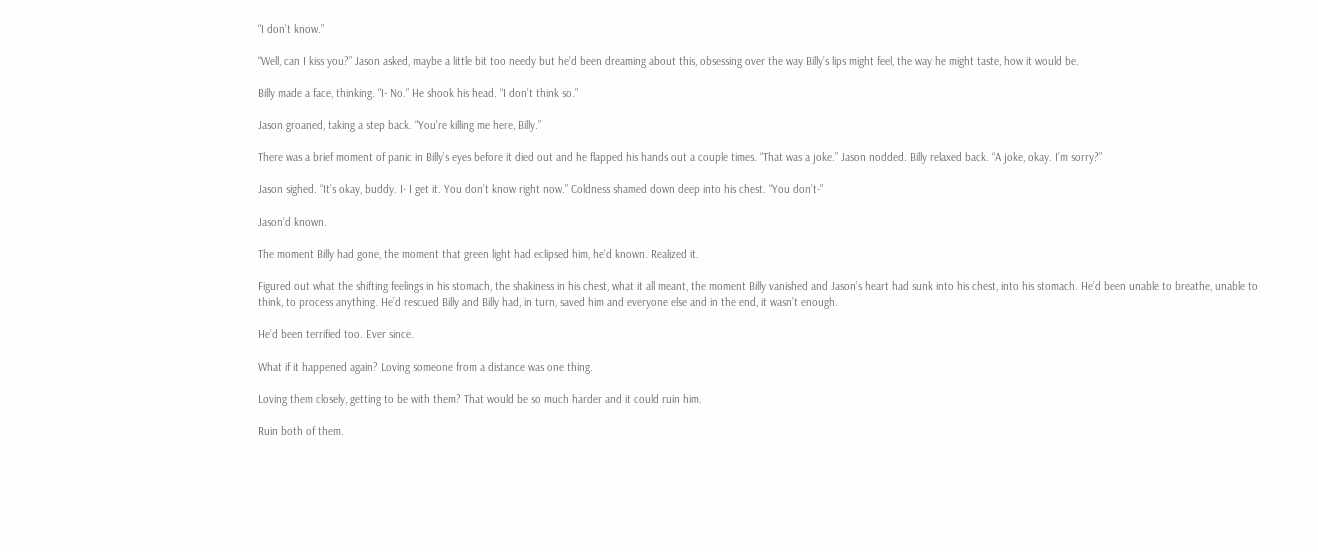“I don’t know.”

“Well, can I kiss you?” Jason asked, maybe a little bit too needy but he’d been dreaming about this, obsessing over the way Billy’s lips might feel, the way he might taste, how it would be.

Billy made a face, thinking. “I- No.” He shook his head. “I don’t think so.”

Jason groaned, taking a step back. “You’re killing me here, Billy.”

There was a brief moment of panic in Billy’s eyes before it died out and he flapped his hands out a couple times. “That was a joke.” Jason nodded. Billy relaxed back. “A joke, okay. I’m sorry?”

Jason sighed. “It’s okay, buddy. I- I get it. You don’t know right now.” Coldness shamed down deep into his chest. “You don’t-”

Jason’d known.

The moment Billy had gone, the moment that green light had eclipsed him, he’d known. Realized it.

Figured out what the shifting feelings in his stomach, the shakiness in his chest, what it all meant, the moment Billy vanished and Jason’s heart had sunk into his chest, into his stomach. He’d been unable to breathe, unable to think, to process anything. He’d rescued Billy and Billy had, in turn, saved him and everyone else and in the end, it wasn’t enough.

He’d been terrified too. Ever since.

What if it happened again? Loving someone from a distance was one thing.

Loving them closely, getting to be with them? That would be so much harder and it could ruin him.

Ruin both of them.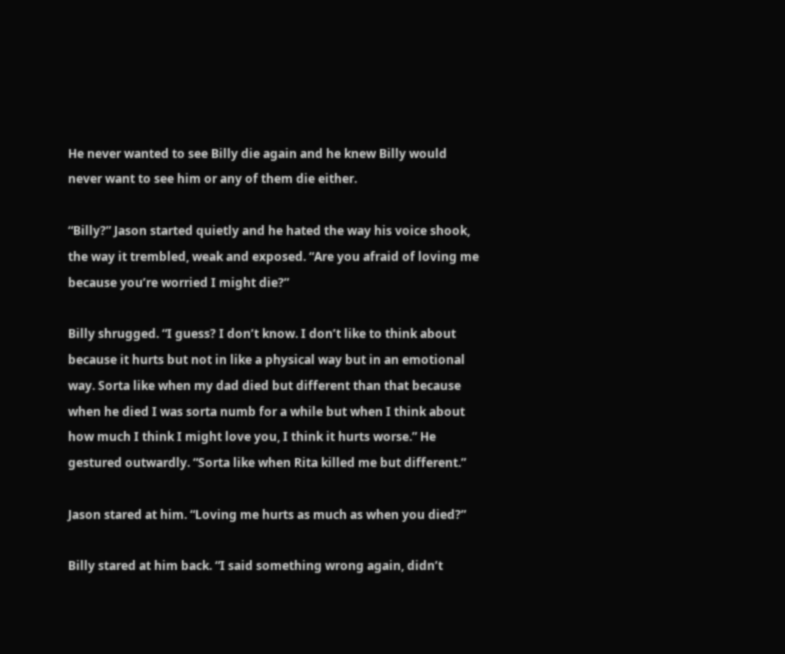He never wanted to see Billy die again and he knew Billy would never want to see him or any of them die either.

“Billy?” Jason started quietly and he hated the way his voice shook, the way it trembled, weak and exposed. “Are you afraid of loving me because you’re worried I might die?”

Billy shrugged. “I guess? I don’t know. I don’t like to think about because it hurts but not in like a physical way but in an emotional way. Sorta like when my dad died but different than that because when he died I was sorta numb for a while but when I think about how much I think I might love you, I think it hurts worse.” He gestured outwardly. “Sorta like when Rita killed me but different.”

Jason stared at him. “Loving me hurts as much as when you died?”

Billy stared at him back. “I said something wrong again, didn’t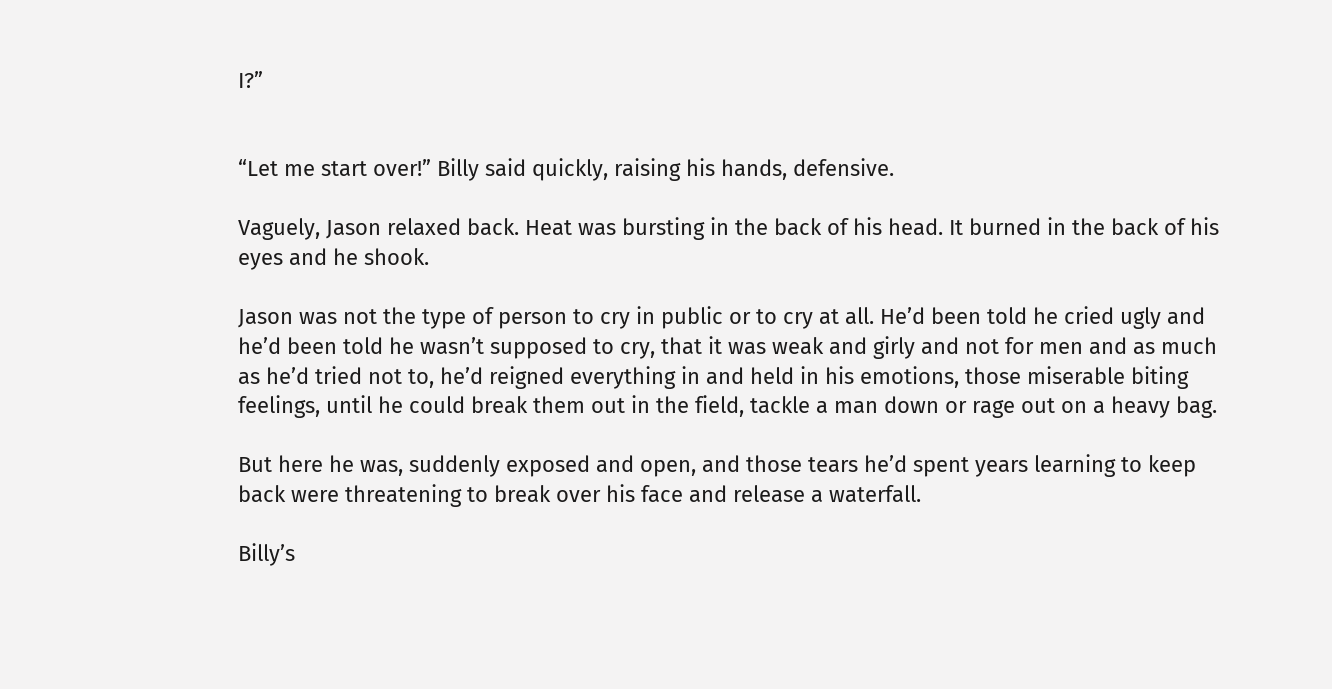I?”


“Let me start over!” Billy said quickly, raising his hands, defensive.

Vaguely, Jason relaxed back. Heat was bursting in the back of his head. It burned in the back of his eyes and he shook.

Jason was not the type of person to cry in public or to cry at all. He’d been told he cried ugly and he’d been told he wasn’t supposed to cry, that it was weak and girly and not for men and as much as he’d tried not to, he’d reigned everything in and held in his emotions, those miserable biting feelings, until he could break them out in the field, tackle a man down or rage out on a heavy bag.

But here he was, suddenly exposed and open, and those tears he’d spent years learning to keep back were threatening to break over his face and release a waterfall.

Billy’s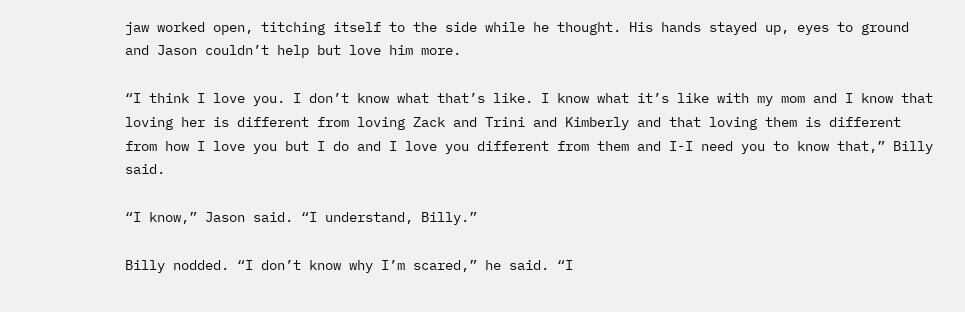jaw worked open, titching itself to the side while he thought. His hands stayed up, eyes to ground and Jason couldn’t help but love him more.

“I think I love you. I don’t know what that’s like. I know what it’s like with my mom and I know that loving her is different from loving Zack and Trini and Kimberly and that loving them is different from how I love you but I do and I love you different from them and I-I need you to know that,” Billy said.

“I know,” Jason said. “I understand, Billy.”

Billy nodded. “I don’t know why I’m scared,” he said. “I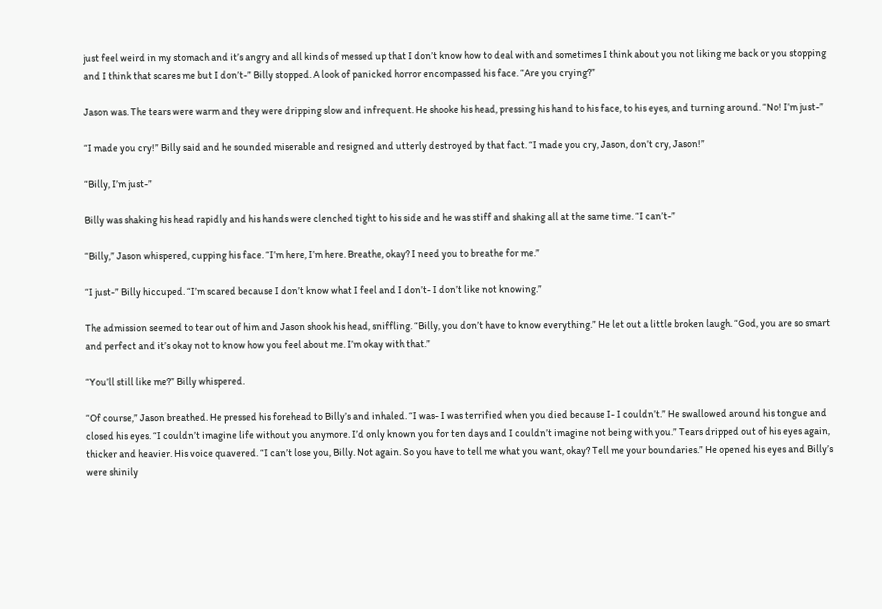just feel weird in my stomach and it’s angry and all kinds of messed up that I don’t know how to deal with and sometimes I think about you not liking me back or you stopping and I think that scares me but I don’t-” Billy stopped. A look of panicked horror encompassed his face. “Are you crying?”

Jason was. The tears were warm and they were dripping slow and infrequent. He shooke his head, pressing his hand to his face, to his eyes, and turning around. “No! I’m just-”

“I made you cry!” Billy said and he sounded miserable and resigned and utterly destroyed by that fact. “I made you cry, Jason, don’t cry, Jason!”

“Billy, I’m just-”

Billy was shaking his head rapidly and his hands were clenched tight to his side and he was stiff and shaking all at the same time. “I can’t-”

“Billy,” Jason whispered, cupping his face. “I’m here, I’m here. Breathe, okay? I need you to breathe for me.”

“I just-” Billy hiccuped. “I’m scared because I don’t know what I feel and I don’t- I don’t like not knowing.”

The admission seemed to tear out of him and Jason shook his head, sniffling. “Billy, you don’t have to know everything.” He let out a little broken laugh. “God, you are so smart and perfect and it’s okay not to know how you feel about me. I’m okay with that.”

“You’ll still like me?” Billy whispered.

“Of course,” Jason breathed. He pressed his forehead to Billy’s and inhaled. “I was- I was terrified when you died because I- I couldn’t.” He swallowed around his tongue and closed his eyes. “I couldn’t imagine life without you anymore. I’d only known you for ten days and I couldn’t imagine not being with you.” Tears dripped out of his eyes again, thicker and heavier. His voice quavered. “I can’t lose you, Billy. Not again. So you have to tell me what you want, okay? Tell me your boundaries.” He opened his eyes and Billy’s were shinily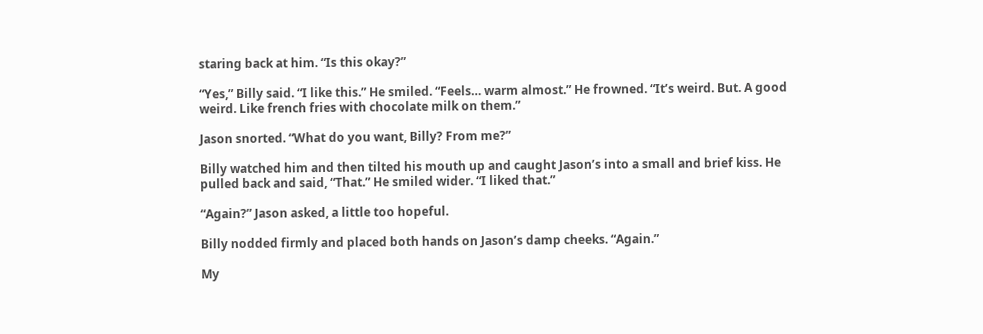staring back at him. “Is this okay?”

“Yes,” Billy said. “I like this.” He smiled. “Feels… warm almost.” He frowned. “It’s weird. But. A good weird. Like french fries with chocolate milk on them.”

Jason snorted. “What do you want, Billy? From me?”

Billy watched him and then tilted his mouth up and caught Jason’s into a small and brief kiss. He pulled back and said, “That.” He smiled wider. “I liked that.”

“Again?” Jason asked, a little too hopeful.

Billy nodded firmly and placed both hands on Jason’s damp cheeks. “Again.”

My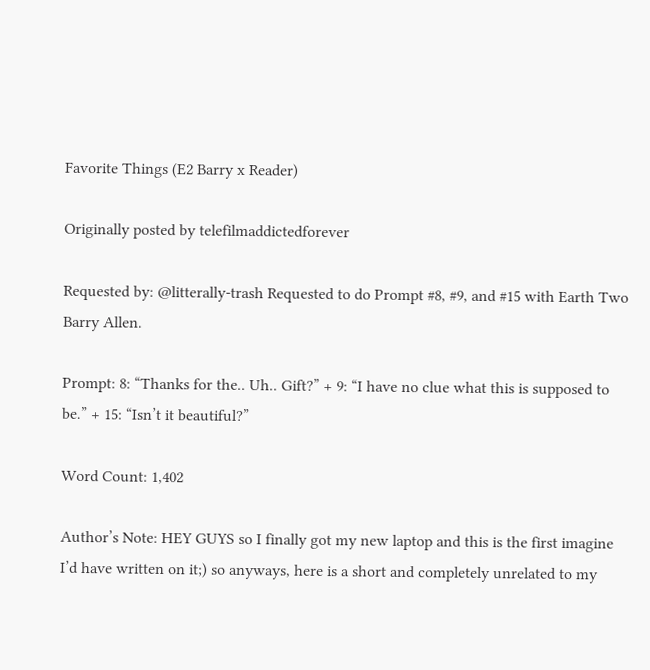Favorite Things (E2 Barry x Reader)

Originally posted by telefilmaddictedforever

Requested by: @litterally-trash Requested to do Prompt #8, #9, and #15 with Earth Two Barry Allen.

Prompt: 8: “Thanks for the.. Uh.. Gift?” + 9: “I have no clue what this is supposed to be.” + 15: “Isn’t it beautiful?”

Word Count: 1,402

Author’s Note: HEY GUYS so I finally got my new laptop and this is the first imagine I’d have written on it;) so anyways, here is a short and completely unrelated to my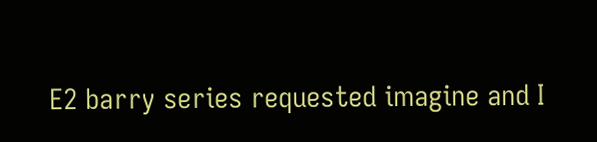E2 barry series requested imagine and I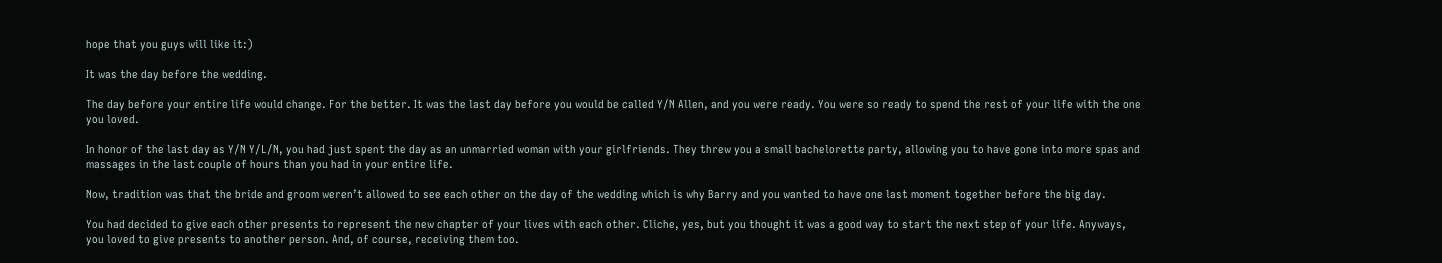hope that you guys will like it:)

It was the day before the wedding.

The day before your entire life would change. For the better. It was the last day before you would be called Y/N Allen, and you were ready. You were so ready to spend the rest of your life with the one you loved.

In honor of the last day as Y/N Y/L/N, you had just spent the day as an unmarried woman with your girlfriends. They threw you a small bachelorette party, allowing you to have gone into more spas and massages in the last couple of hours than you had in your entire life.

Now, tradition was that the bride and groom weren’t allowed to see each other on the day of the wedding which is why Barry and you wanted to have one last moment together before the big day.

You had decided to give each other presents to represent the new chapter of your lives with each other. Cliche, yes, but you thought it was a good way to start the next step of your life. Anyways, you loved to give presents to another person. And, of course, receiving them too.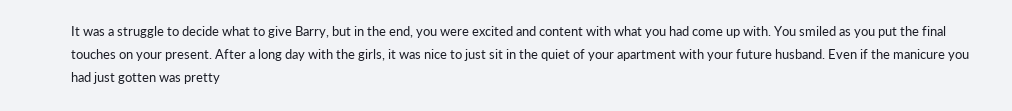It was a struggle to decide what to give Barry, but in the end, you were excited and content with what you had come up with. You smiled as you put the final touches on your present. After a long day with the girls, it was nice to just sit in the quiet of your apartment with your future husband. Even if the manicure you had just gotten was pretty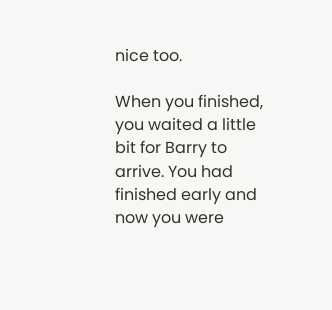nice too.

When you finished, you waited a little bit for Barry to arrive. You had finished early and now you were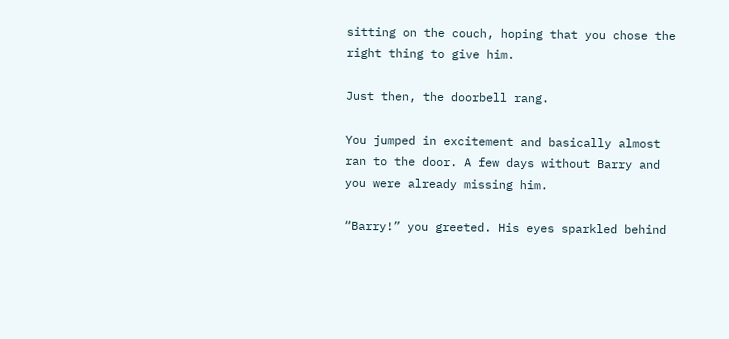sitting on the couch, hoping that you chose the right thing to give him.

Just then, the doorbell rang.

You jumped in excitement and basically almost ran to the door. A few days without Barry and you were already missing him.

“Barry!” you greeted. His eyes sparkled behind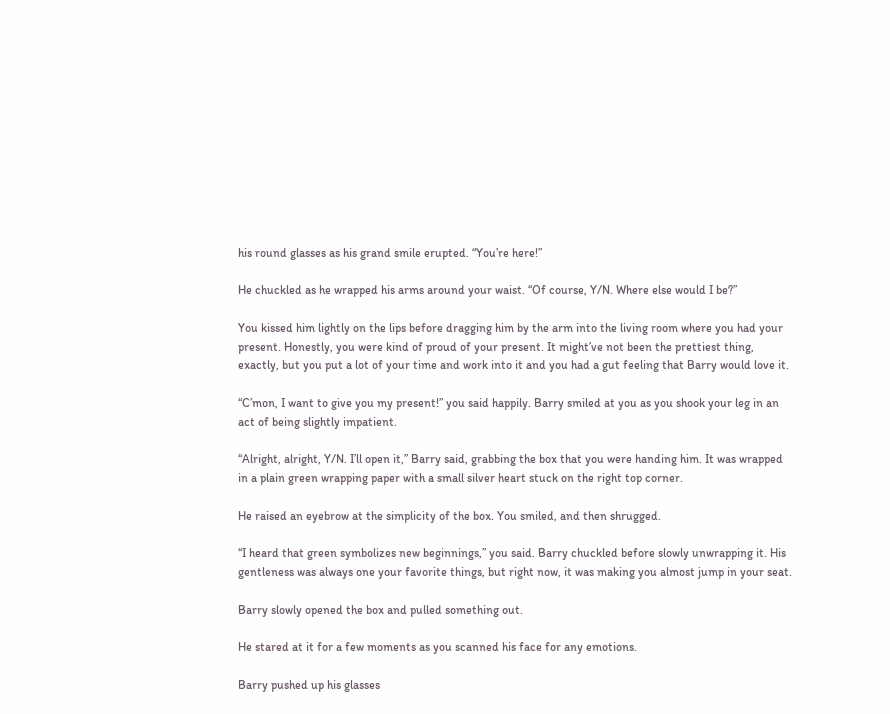his round glasses as his grand smile erupted. “You’re here!”

He chuckled as he wrapped his arms around your waist. “Of course, Y/N. Where else would I be?”

You kissed him lightly on the lips before dragging him by the arm into the living room where you had your present. Honestly, you were kind of proud of your present. It might’ve not been the prettiest thing, exactly, but you put a lot of your time and work into it and you had a gut feeling that Barry would love it.

“C’mon, I want to give you my present!” you said happily. Barry smiled at you as you shook your leg in an act of being slightly impatient.

“Alright, alright, Y/N. I’ll open it,” Barry said, grabbing the box that you were handing him. It was wrapped in a plain green wrapping paper with a small silver heart stuck on the right top corner.

He raised an eyebrow at the simplicity of the box. You smiled, and then shrugged.

“I heard that green symbolizes new beginnings,” you said. Barry chuckled before slowly unwrapping it. His gentleness was always one your favorite things, but right now, it was making you almost jump in your seat.

Barry slowly opened the box and pulled something out.

He stared at it for a few moments as you scanned his face for any emotions.

Barry pushed up his glasses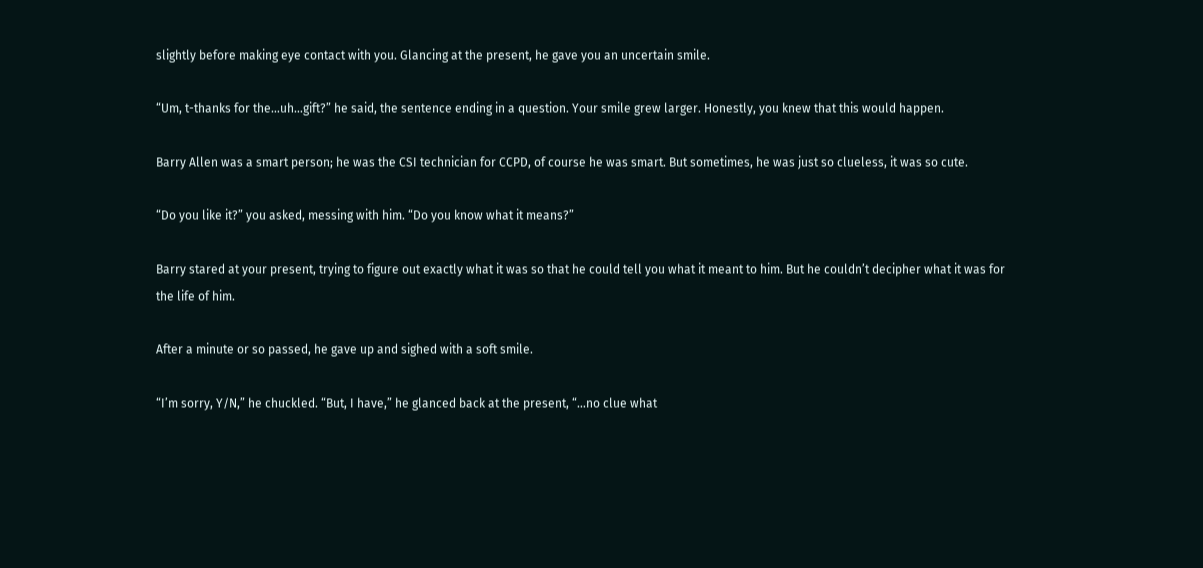slightly before making eye contact with you. Glancing at the present, he gave you an uncertain smile.

“Um, t-thanks for the…uh…gift?” he said, the sentence ending in a question. Your smile grew larger. Honestly, you knew that this would happen.

Barry Allen was a smart person; he was the CSI technician for CCPD, of course he was smart. But sometimes, he was just so clueless, it was so cute.

“Do you like it?” you asked, messing with him. “Do you know what it means?”

Barry stared at your present, trying to figure out exactly what it was so that he could tell you what it meant to him. But he couldn’t decipher what it was for the life of him.

After a minute or so passed, he gave up and sighed with a soft smile.

“I’m sorry, Y/N,” he chuckled. “But, I have,” he glanced back at the present, “…no clue what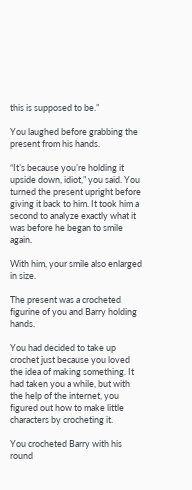this is supposed to be.”

You laughed before grabbing the present from his hands.

“It’s because you’re holding it upside down, idiot,” you said. You turned the present upright before giving it back to him. It took him a second to analyze exactly what it was before he began to smile again.

With him, your smile also enlarged in size.

The present was a crocheted figurine of you and Barry holding hands.

You had decided to take up crochet just because you loved the idea of making something. It had taken you a while, but with the help of the internet, you figured out how to make little characters by crocheting it.

You crocheted Barry with his round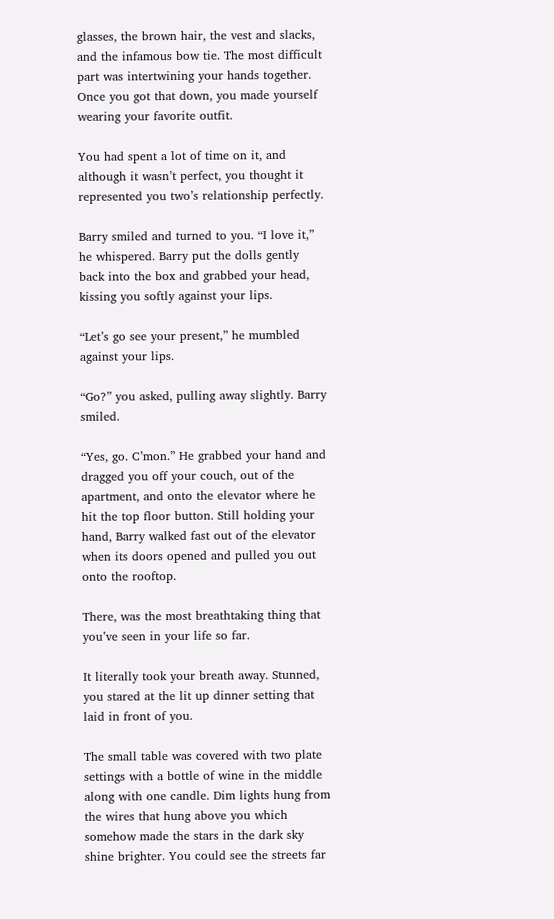glasses, the brown hair, the vest and slacks, and the infamous bow tie. The most difficult part was intertwining your hands together. Once you got that down, you made yourself wearing your favorite outfit.

You had spent a lot of time on it, and although it wasn’t perfect, you thought it represented you two’s relationship perfectly.

Barry smiled and turned to you. “I love it,” he whispered. Barry put the dolls gently back into the box and grabbed your head, kissing you softly against your lips.

“Let’s go see your present,” he mumbled against your lips.

“Go?” you asked, pulling away slightly. Barry smiled.

“Yes, go. C’mon.” He grabbed your hand and dragged you off your couch, out of the apartment, and onto the elevator where he hit the top floor button. Still holding your hand, Barry walked fast out of the elevator when its doors opened and pulled you out onto the rooftop.

There, was the most breathtaking thing that you’ve seen in your life so far.

It literally took your breath away. Stunned, you stared at the lit up dinner setting that laid in front of you.

The small table was covered with two plate settings with a bottle of wine in the middle along with one candle. Dim lights hung from the wires that hung above you which somehow made the stars in the dark sky shine brighter. You could see the streets far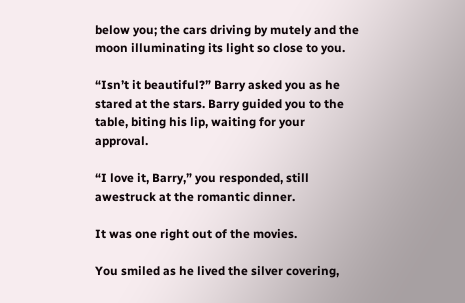below you; the cars driving by mutely and the moon illuminating its light so close to you.

“Isn’t it beautiful?” Barry asked you as he stared at the stars. Barry guided you to the table, biting his lip, waiting for your approval.

“I love it, Barry,” you responded, still awestruck at the romantic dinner.

It was one right out of the movies.

You smiled as he lived the silver covering,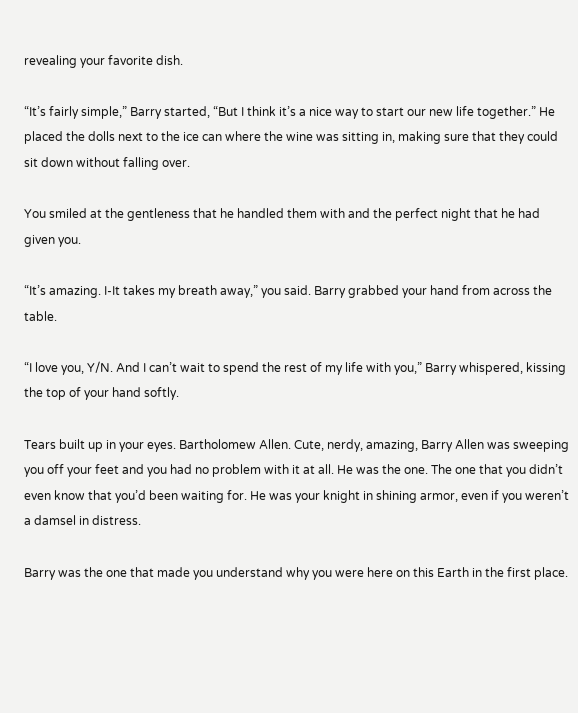revealing your favorite dish.

“It’s fairly simple,” Barry started, “But I think it’s a nice way to start our new life together.” He placed the dolls next to the ice can where the wine was sitting in, making sure that they could sit down without falling over.

You smiled at the gentleness that he handled them with and the perfect night that he had given you.

“It’s amazing. I-It takes my breath away,” you said. Barry grabbed your hand from across the table.

“I love you, Y/N. And I can’t wait to spend the rest of my life with you,” Barry whispered, kissing the top of your hand softly.

Tears built up in your eyes. Bartholomew Allen. Cute, nerdy, amazing, Barry Allen was sweeping you off your feet and you had no problem with it at all. He was the one. The one that you didn’t even know that you’d been waiting for. He was your knight in shining armor, even if you weren’t a damsel in distress.

Barry was the one that made you understand why you were here on this Earth in the first place.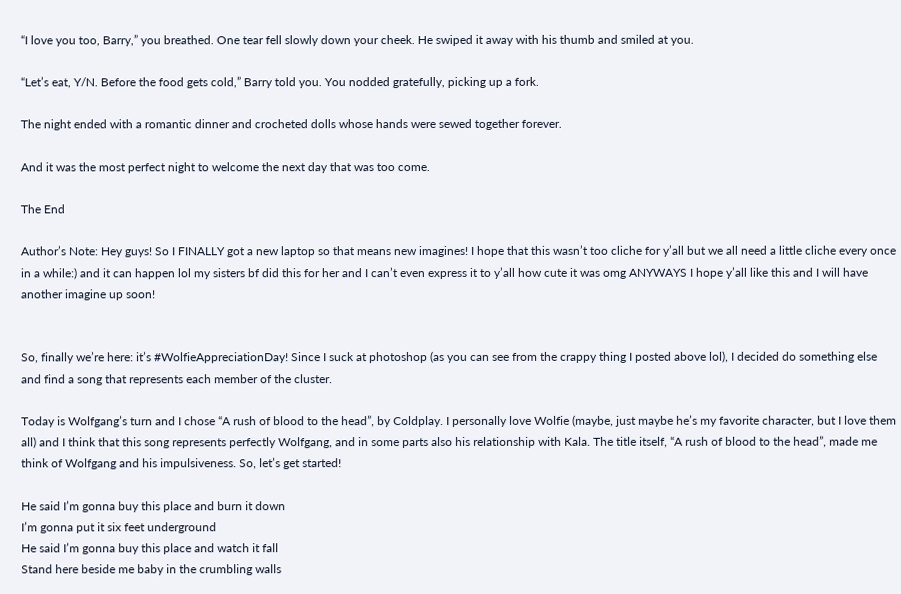“I love you too, Barry,” you breathed. One tear fell slowly down your cheek. He swiped it away with his thumb and smiled at you.

“Let’s eat, Y/N. Before the food gets cold,” Barry told you. You nodded gratefully, picking up a fork.

The night ended with a romantic dinner and crocheted dolls whose hands were sewed together forever.

And it was the most perfect night to welcome the next day that was too come.

The End

Author’s Note: Hey guys! So I FINALLY got a new laptop so that means new imagines! I hope that this wasn’t too cliche for y’all but we all need a little cliche every once in a while:) and it can happen lol my sisters bf did this for her and I can’t even express it to y’all how cute it was omg ANYWAYS I hope y’all like this and I will have another imagine up soon!


So, finally we’re here: it’s #WolfieAppreciationDay! Since I suck at photoshop (as you can see from the crappy thing I posted above lol), I decided do something else and find a song that represents each member of the cluster.

Today is Wolfgang’s turn and I chose “A rush of blood to the head”, by Coldplay. I personally love Wolfie (maybe, just maybe he’s my favorite character, but I love them all) and I think that this song represents perfectly Wolfgang, and in some parts also his relationship with Kala. The title itself, “A rush of blood to the head”, made me think of Wolfgang and his impulsiveness. So, let’s get started!

He said I’m gonna buy this place and burn it down
I’m gonna put it six feet underground
He said I’m gonna buy this place and watch it fall
Stand here beside me baby in the crumbling walls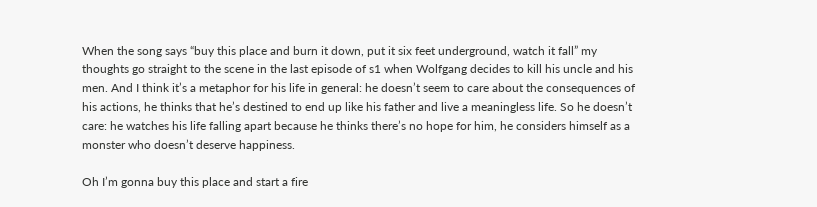When the song says “buy this place and burn it down, put it six feet underground, watch it fall” my thoughts go straight to the scene in the last episode of s1 when Wolfgang decides to kill his uncle and his men. And I think it’s a metaphor for his life in general: he doesn’t seem to care about the consequences of his actions, he thinks that he’s destined to end up like his father and live a meaningless life. So he doesn’t care: he watches his life falling apart because he thinks there’s no hope for him, he considers himself as a monster who doesn’t deserve happiness.

Oh I’m gonna buy this place and start a fire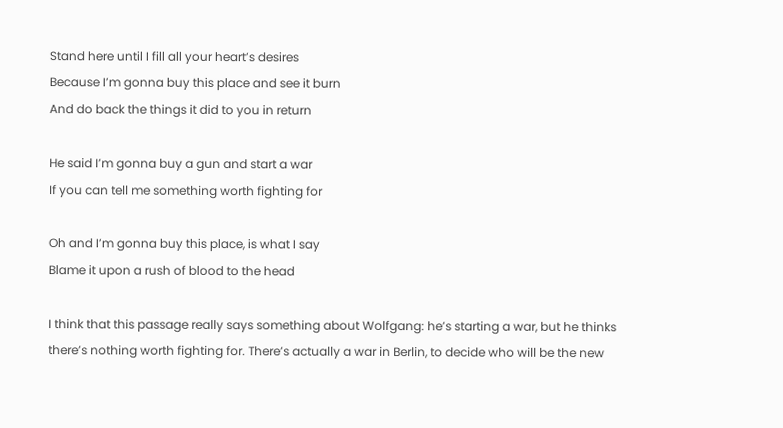Stand here until I fill all your heart’s desires
Because I’m gonna buy this place and see it burn
And do back the things it did to you in return

He said I’m gonna buy a gun and start a war
If you can tell me something worth fighting for

Oh and I’m gonna buy this place, is what I say
Blame it upon a rush of blood to the head

I think that this passage really says something about Wolfgang: he’s starting a war, but he thinks there’s nothing worth fighting for. There’s actually a war in Berlin, to decide who will be the new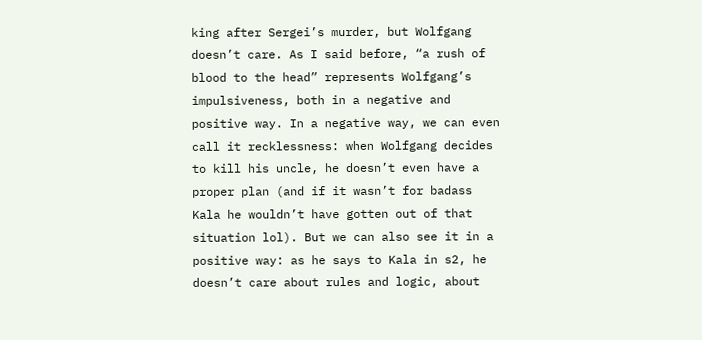king after Sergei’s murder, but Wolfgang doesn’t care. As I said before, “a rush of blood to the head” represents Wolfgang’s impulsiveness, both in a negative and positive way. In a negative way, we can even call it recklessness: when Wolfgang decides to kill his uncle, he doesn’t even have a proper plan (and if it wasn’t for badass Kala he wouldn’t have gotten out of that situation lol). But we can also see it in a positive way: as he says to Kala in s2, he doesn’t care about rules and logic, about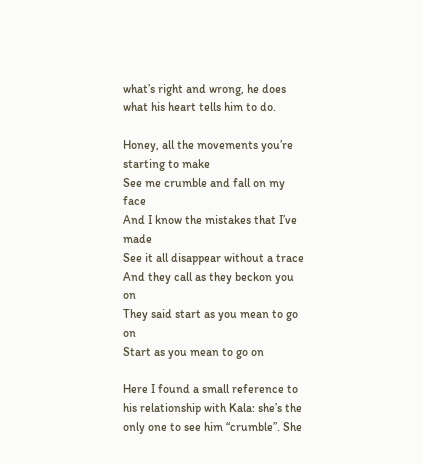what’s right and wrong, he does what his heart tells him to do.

Honey, all the movements you’re starting to make
See me crumble and fall on my face
And I know the mistakes that I’ve made
See it all disappear without a trace
And they call as they beckon you on
They said start as you mean to go on
Start as you mean to go on

Here I found a small reference to his relationship with Kala: she’s the only one to see him “crumble”. She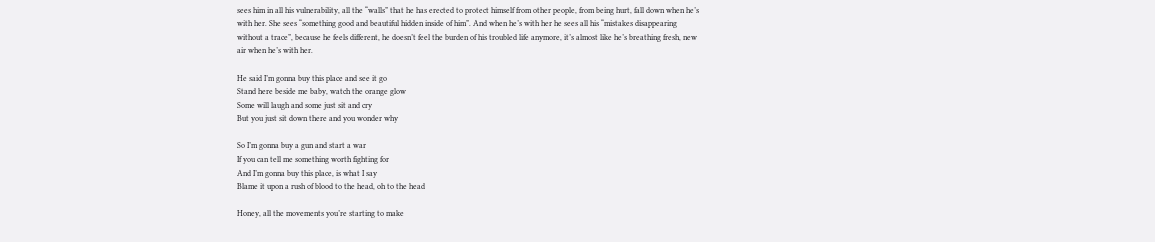sees him in all his vulnerability, all the “walls” that he has erected to protect himself from other people, from being hurt, fall down when he’s with her. She sees “something good and beautiful hidden inside of him”. And when he’s with her he sees all his “mistakes disappearing without a trace”, because he feels different, he doesn’t feel the burden of his troubled life anymore, it’s almost like he’s breathing fresh, new air when he’s with her.

He said I’m gonna buy this place and see it go
Stand here beside me baby, watch the orange glow
Some will laugh and some just sit and cry
But you just sit down there and you wonder why

So I’m gonna buy a gun and start a war
If you can tell me something worth fighting for
And I’m gonna buy this place, is what I say
Blame it upon a rush of blood to the head, oh to the head

Honey, all the movements you’re starting to make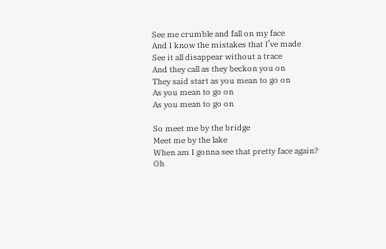See me crumble and fall on my face
And I know the mistakes that I’ve made
See it all disappear without a trace
And they call as they beckon you on
They said start as you mean to go on
As you mean to go on
As you mean to go on

So meet me by the bridge
Meet me by the lake
When am I gonna see that pretty face again?
Oh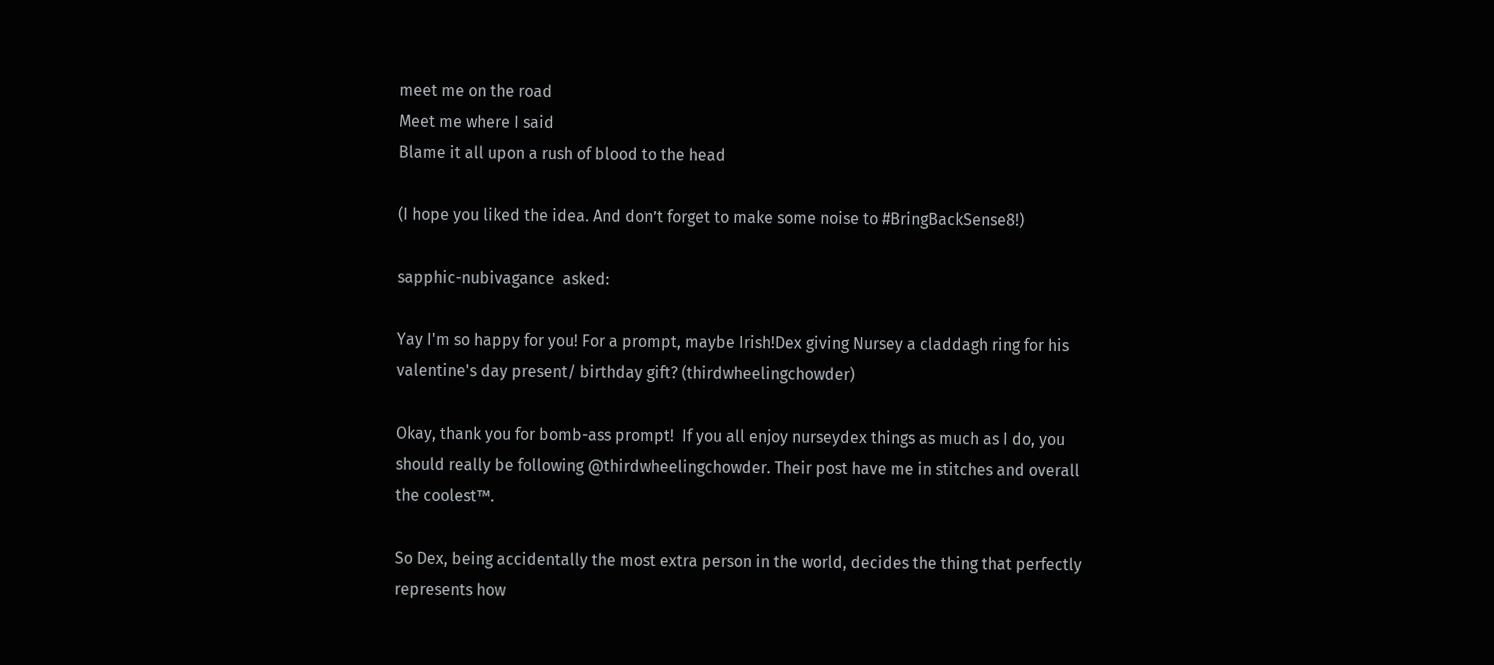meet me on the road
Meet me where I said
Blame it all upon a rush of blood to the head

(I hope you liked the idea. And don’t forget to make some noise to #BringBackSense8!)

sapphic-nubivagance  asked:

Yay I'm so happy for you! For a prompt, maybe Irish!Dex giving Nursey a claddagh ring for his valentine's day present/ birthday gift? (thirdwheelingchowder)

Okay, thank you for bomb-ass prompt!  If you all enjoy nurseydex things as much as I do, you should really be following @thirdwheelingchowder. Their post have me in stitches and overall the coolest™.

So Dex, being accidentally the most extra person in the world, decides the thing that perfectly represents how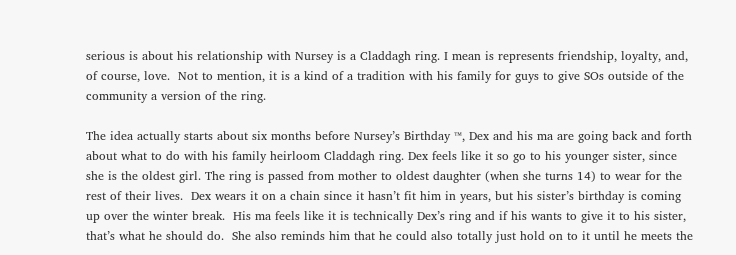serious is about his relationship with Nursey is a Claddagh ring. I mean is represents friendship, loyalty, and, of course, love.  Not to mention, it is a kind of a tradition with his family for guys to give SOs outside of the community a version of the ring.

The idea actually starts about six months before Nursey’s Birthday ™, Dex and his ma are going back and forth about what to do with his family heirloom Claddagh ring. Dex feels like it so go to his younger sister, since she is the oldest girl. The ring is passed from mother to oldest daughter (when she turns 14) to wear for the rest of their lives.  Dex wears it on a chain since it hasn’t fit him in years, but his sister’s birthday is coming up over the winter break.  His ma feels like it is technically Dex’s ring and if his wants to give it to his sister, that’s what he should do.  She also reminds him that he could also totally just hold on to it until he meets the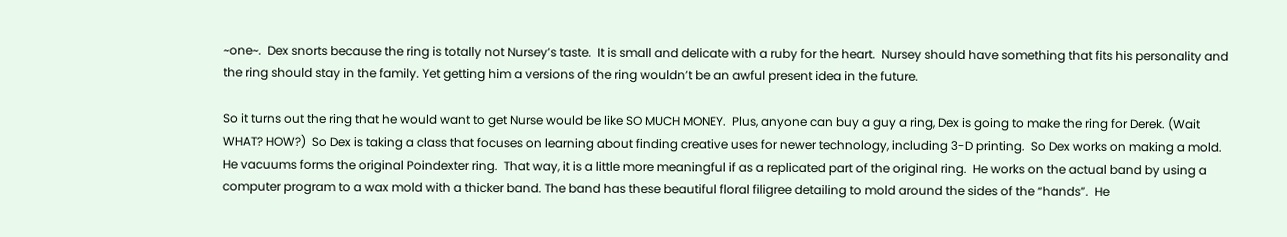~one~.  Dex snorts because the ring is totally not Nursey’s taste.  It is small and delicate with a ruby for the heart.  Nursey should have something that fits his personality and the ring should stay in the family. Yet getting him a versions of the ring wouldn’t be an awful present idea in the future.

So it turns out the ring that he would want to get Nurse would be like SO MUCH MONEY.  Plus, anyone can buy a guy a ring, Dex is going to make the ring for Derek. (Wait WHAT? HOW?)  So Dex is taking a class that focuses on learning about finding creative uses for newer technology, including 3-D printing.  So Dex works on making a mold. He vacuums forms the original Poindexter ring.  That way, it is a little more meaningful if as a replicated part of the original ring.  He works on the actual band by using a computer program to a wax mold with a thicker band. The band has these beautiful floral filigree detailing to mold around the sides of the “hands”.  He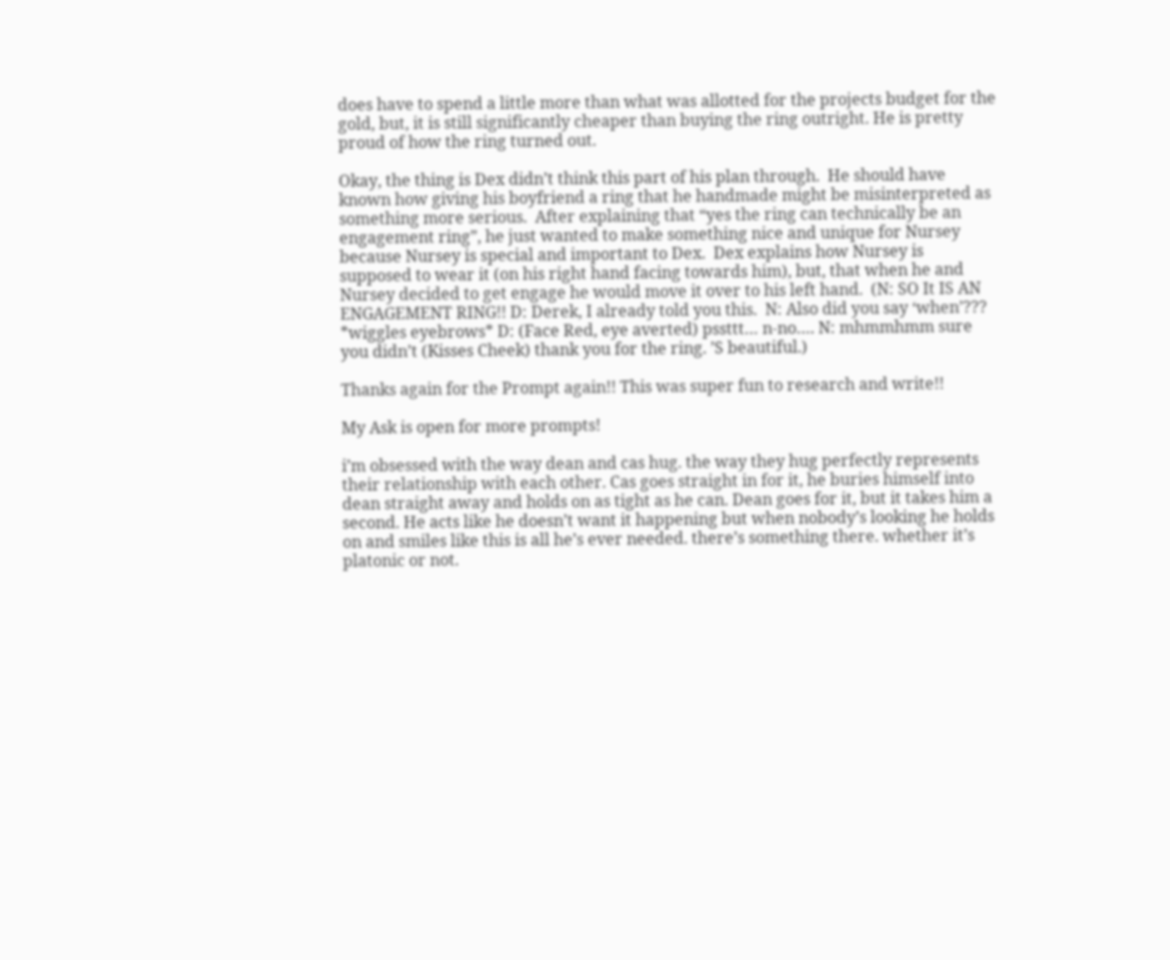does have to spend a little more than what was allotted for the projects budget for the gold, but, it is still significantly cheaper than buying the ring outright. He is pretty proud of how the ring turned out.

Okay, the thing is Dex didn’t think this part of his plan through.  He should have known how giving his boyfriend a ring that he handmade might be misinterpreted as something more serious.  After explaining that “yes the ring can technically be an engagement ring”, he just wanted to make something nice and unique for Nursey because Nursey is special and important to Dex.  Dex explains how Nursey is supposed to wear it (on his right hand facing towards him), but, that when he and Nursey decided to get engage he would move it over to his left hand.  (N: SO It IS AN ENGAGEMENT RING!! D: Derek, I already told you this.  N: Also did you say ‘when’??? *wiggles eyebrows* D: (Face Red, eye averted) pssttt… n-no…. N: mhmmhmm sure you didn’t (Kisses Cheek) thank you for the ring. ’S beautiful.)

Thanks again for the Prompt again!! This was super fun to research and write!!

My Ask is open for more prompts!

i’m obsessed with the way dean and cas hug. the way they hug perfectly represents their relationship with each other. Cas goes straight in for it, he buries himself into dean straight away and holds on as tight as he can. Dean goes for it, but it takes him a second. He acts like he doesn’t want it happening but when nobody’s looking he holds on and smiles like this is all he’s ever needed. there’s something there. whether it’s platonic or not.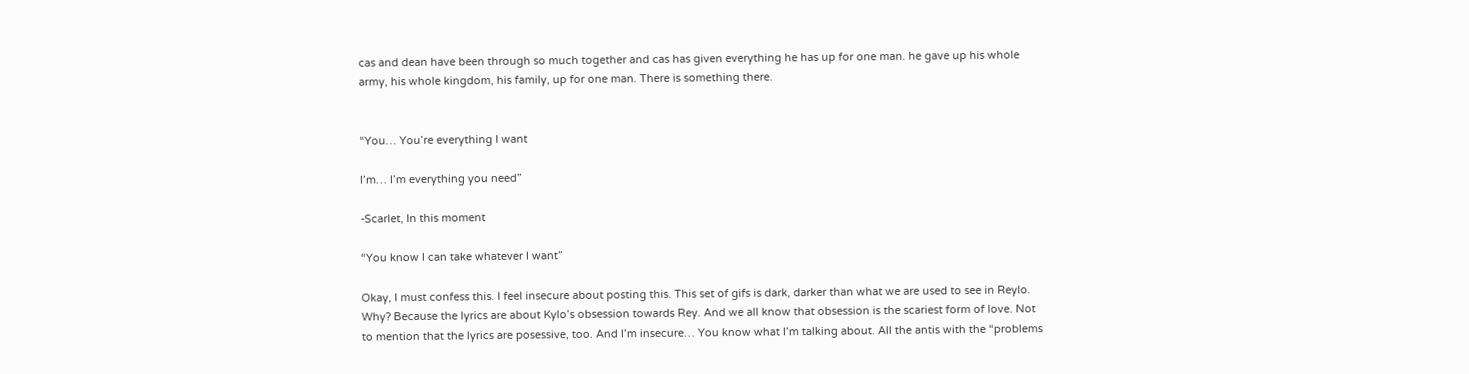cas and dean have been through so much together and cas has given everything he has up for one man. he gave up his whole army, his whole kingdom, his family, up for one man. There is something there.


“You… You’re everything I want

I’m… I’m everything you need”

-Scarlet, In this moment

“You know I can take whatever I want”

Okay, I must confess this. I feel insecure about posting this. This set of gifs is dark, darker than what we are used to see in Reylo. Why? Because the lyrics are about Kylo’s obsession towards Rey. And we all know that obsession is the scariest form of love. Not to mention that the lyrics are posessive, too. And I’m insecure… You know what I’m talking about. All the antis with the “problems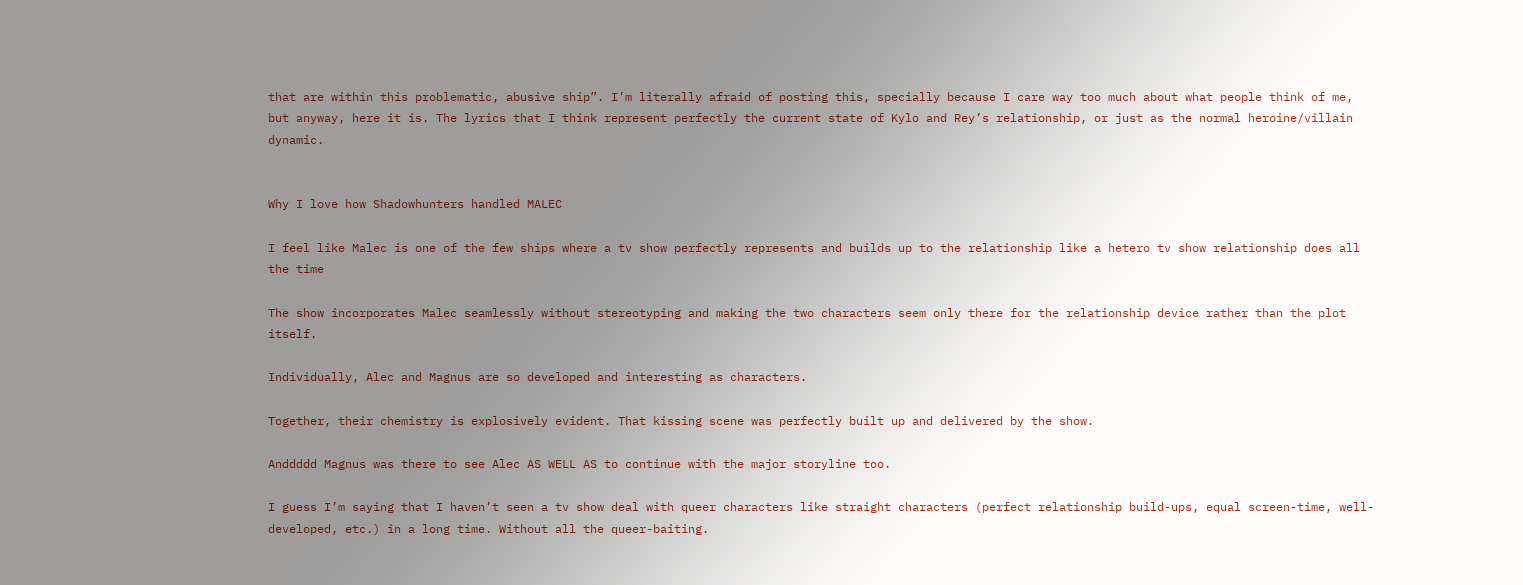that are within this problematic, abusive ship”. I’m literally afraid of posting this, specially because I care way too much about what people think of me, but anyway, here it is. The lyrics that I think represent perfectly the current state of Kylo and Rey’s relationship, or just as the normal heroine/villain dynamic.


Why I love how Shadowhunters handled MALEC

I feel like Malec is one of the few ships where a tv show perfectly represents and builds up to the relationship like a hetero tv show relationship does all the time

The show incorporates Malec seamlessly without stereotyping and making the two characters seem only there for the relationship device rather than the plot itself.

Individually, Alec and Magnus are so developed and interesting as characters.

Together, their chemistry is explosively evident. That kissing scene was perfectly built up and delivered by the show.

Anddddd Magnus was there to see Alec AS WELL AS to continue with the major storyline too.

I guess I’m saying that I haven’t seen a tv show deal with queer characters like straight characters (perfect relationship build-ups, equal screen-time, well-developed, etc.) in a long time. Without all the queer-baiting.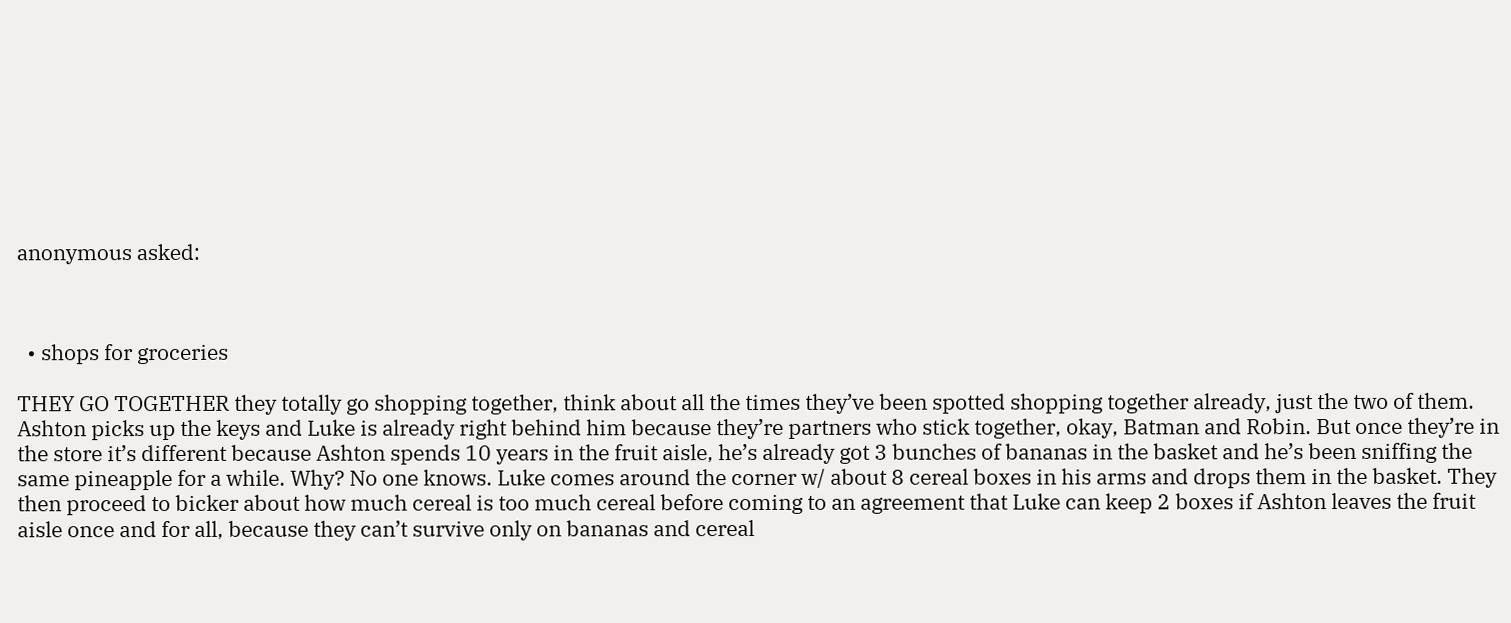anonymous asked:



  • shops for groceries

THEY GO TOGETHER they totally go shopping together, think about all the times they’ve been spotted shopping together already, just the two of them. Ashton picks up the keys and Luke is already right behind him because they’re partners who stick together, okay, Batman and Robin. But once they’re in the store it’s different because Ashton spends 10 years in the fruit aisle, he’s already got 3 bunches of bananas in the basket and he’s been sniffing the same pineapple for a while. Why? No one knows. Luke comes around the corner w/ about 8 cereal boxes in his arms and drops them in the basket. They then proceed to bicker about how much cereal is too much cereal before coming to an agreement that Luke can keep 2 boxes if Ashton leaves the fruit aisle once and for all, because they can’t survive only on bananas and cereal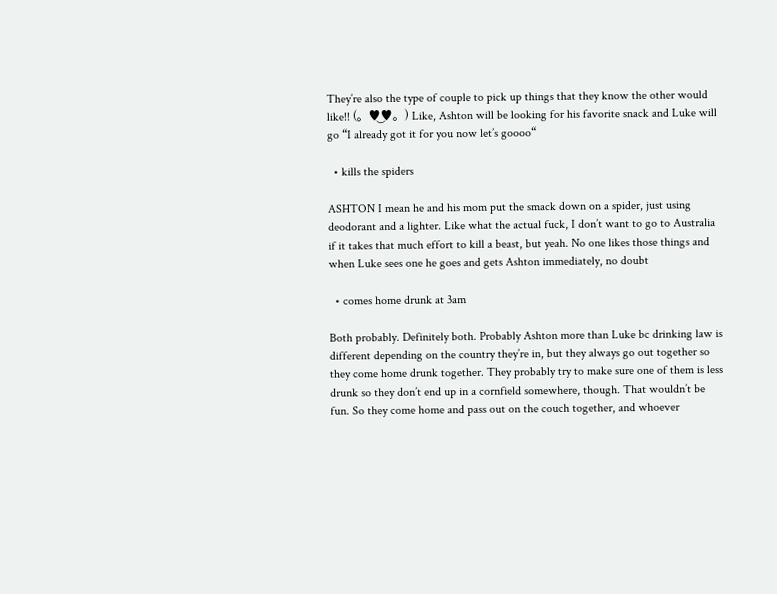They’re also the type of couple to pick up things that they know the other would like!! (。♥‿♥。) Like, Ashton will be looking for his favorite snack and Luke will go “I already got it for you now let’s goooo“

  • kills the spiders

ASHTON I mean he and his mom put the smack down on a spider, just using deodorant and a lighter. Like what the actual fuck, I don’t want to go to Australia if it takes that much effort to kill a beast, but yeah. No one likes those things and when Luke sees one he goes and gets Ashton immediately, no doubt

  • comes home drunk at 3am

Both probably. Definitely both. Probably Ashton more than Luke bc drinking law is different depending on the country they’re in, but they always go out together so they come home drunk together. They probably try to make sure one of them is less drunk so they don’t end up in a cornfield somewhere, though. That wouldn’t be fun. So they come home and pass out on the couch together, and whoever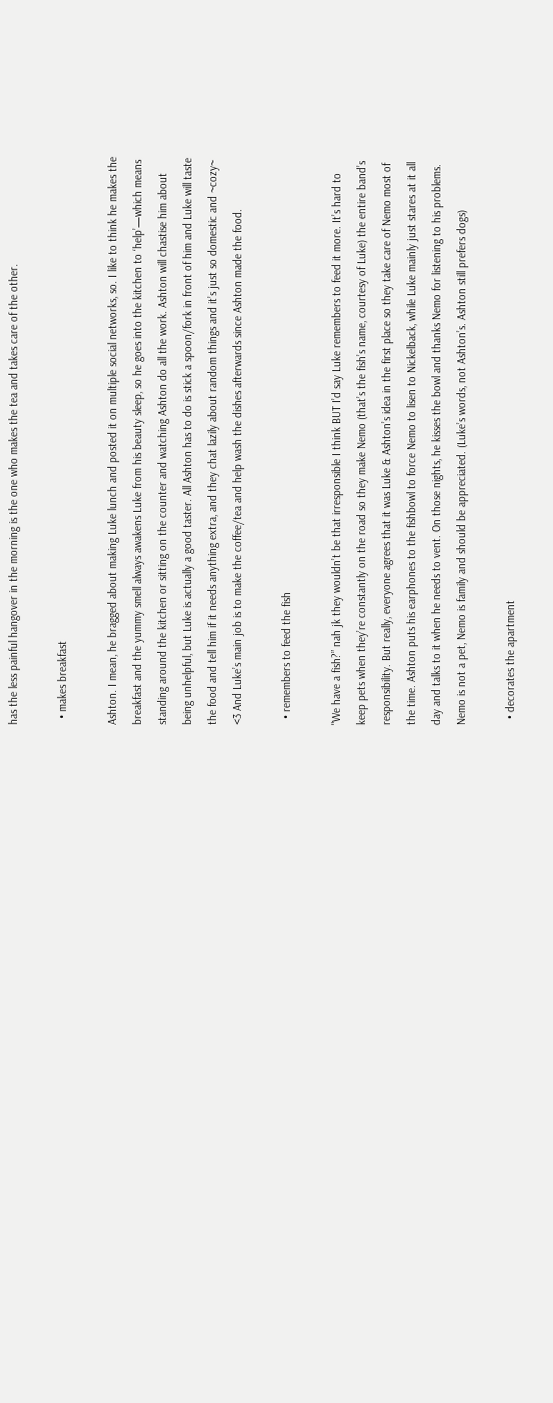has the less painful hangover in the morning is the one who makes the tea and takes care of the other.

  • makes breakfast

Ashton. I mean, he bragged about making Luke lunch and posted it on multiple social networks, so. I like to think he makes the breakfast and the yummy smell always awakens Luke from his beauty sleep, so he goes into the kitchen to ‘help’—which means standing around the kitchen or sitting on the counter and watching Ashton do all the work. Ashton will chastise him about being unhelpful, but Luke is actually a good taster. All Ashton has to do is stick a spoon/fork in front of him and Luke will taste the food and tell him if it needs anything extra, and they chat lazily about random things and it’s just so domestic and ~cozy~ <3 And Luke’s main job is to make the coffee/tea and help wash the dishes afterwards since Ashton made the food.

  • remembers to feed the fish

"We have a fish?” nah jk they wouldn’t be that irresponsible I think BUT I’d say Luke remembers to feed it more. It’s hard to keep pets when they’re constantly on the road so they make Nemo (that’s the fish’s name, courtesy of Luke) the entire band’s responsibility. But really, everyone agrees that it was Luke & Ashton’s idea in the first place so they take care of Nemo most of the time. Ashton puts his earphones to the fishbowl to force Nemo to lisen to Nickelback, while Luke mainly just stares at it all day and talks to it when he needs to vent. On those nights, he kisses the bowl and thanks Nemo for listening to his problems. Nemo is not a pet, Nemo is family and should be appreciated. (Luke’s words, not Ashton’s. Ashton still prefers dogs)

  • decorates the apartment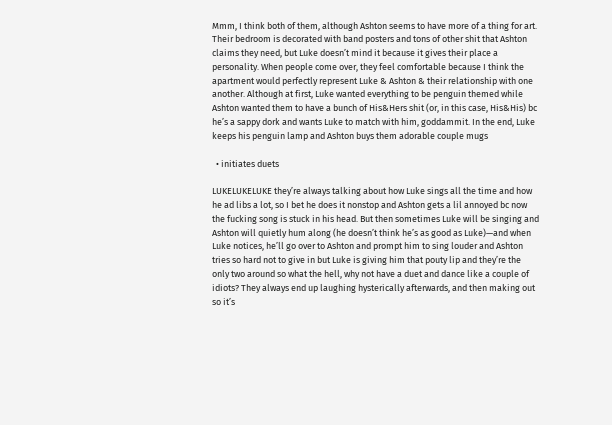Mmm, I think both of them, although Ashton seems to have more of a thing for art. Their bedroom is decorated with band posters and tons of other shit that Ashton claims they need, but Luke doesn’t mind it because it gives their place a personality. When people come over, they feel comfortable because I think the apartment would perfectly represent Luke & Ashton & their relationship with one another. Although at first, Luke wanted everything to be penguin themed while Ashton wanted them to have a bunch of His&Hers shit (or, in this case, His&His) bc he’s a sappy dork and wants Luke to match with him, goddammit. In the end, Luke keeps his penguin lamp and Ashton buys them adorable couple mugs

  • initiates duets

LUKELUKELUKE they’re always talking about how Luke sings all the time and how he ad libs a lot, so I bet he does it nonstop and Ashton gets a lil annoyed bc now the fucking song is stuck in his head. But then sometimes Luke will be singing and Ashton will quietly hum along (he doesn’t think he’s as good as Luke)—and when Luke notices, he’ll go over to Ashton and prompt him to sing louder and Ashton tries so hard not to give in but Luke is giving him that pouty lip and they’re the only two around so what the hell, why not have a duet and dance like a couple of idiots? They always end up laughing hysterically afterwards, and then making out so it’s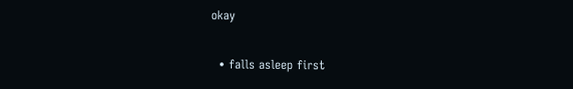okay

  • falls asleep first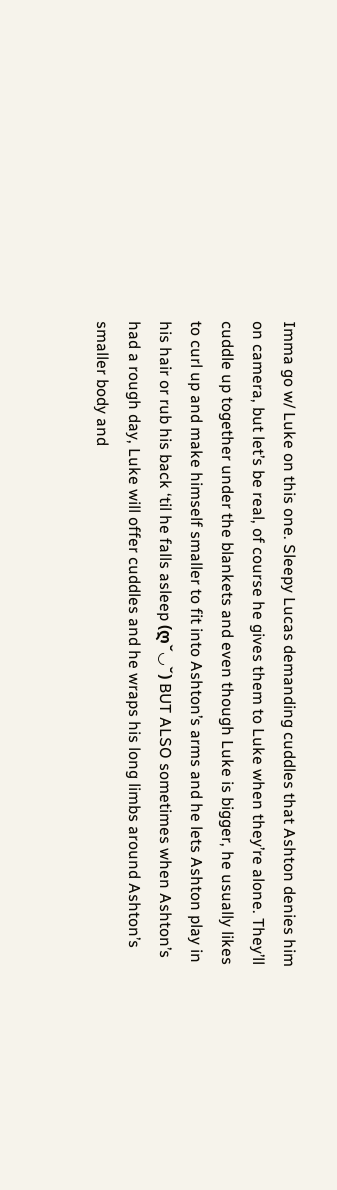Imma go w/ Luke on this one. Sleepy Lucas demanding cuddles that Ashton denies him on camera, but let’s be real, of course he gives them to Luke when they’re alone. They’ll cuddle up together under the blankets and even though Luke is bigger, he usually likes to curl up and make himself smaller to fit into Ashton’s arms and he lets Ashton play in his hair or rub his back ‘til he falls asleep (ღˇ◡ˇ) BUT ALSO sometimes when Ashton’s had a rough day, Luke will offer cuddles and he wraps his long limbs around Ashton’s smaller body and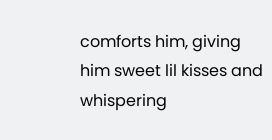comforts him, giving him sweet lil kisses and whispering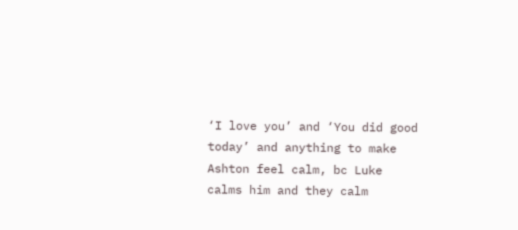‘I love you’ and ‘You did good today’ and anything to make Ashton feel calm, bc Luke calms him and they calm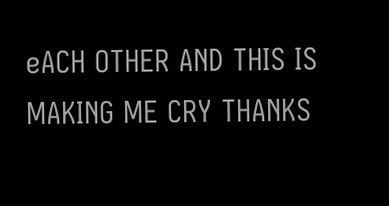eACH OTHER AND THIS IS MAKING ME CRY THANKS